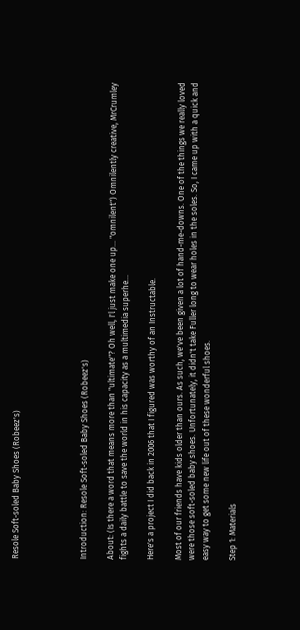Resole Soft-soled Baby Shoes (Robeez's)




Introduction: Resole Soft-soled Baby Shoes (Robeez's)

About: (Is there a word that means more than "ultimate"? Oh well, I'l just make one up... "omnilent") Omnilently creative, MrCrumley fights a daily battle to save the world in his capacity as a multimedia superhe...

Here's a project I did back in 2006 that I figured was worthy of an Instructable.

Most of our friends have kids older than ours. As such, we've been given a lot of hand-me-downs. One of the things we really loved were those soft-soled baby shoes. Unfortunately, it didn't take Fuller long to wear holes in the soles. So, I came up with a quick and easy way to get some new life out of these wonderful shoes.

Step 1: Materials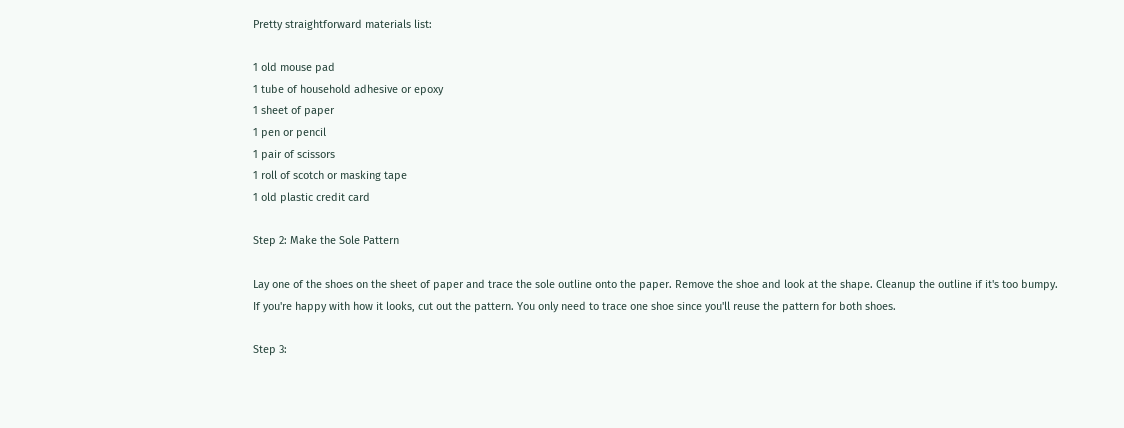Pretty straightforward materials list:

1 old mouse pad
1 tube of household adhesive or epoxy
1 sheet of paper
1 pen or pencil
1 pair of scissors
1 roll of scotch or masking tape
1 old plastic credit card

Step 2: Make the Sole Pattern

Lay one of the shoes on the sheet of paper and trace the sole outline onto the paper. Remove the shoe and look at the shape. Cleanup the outline if it's too bumpy. If you're happy with how it looks, cut out the pattern. You only need to trace one shoe since you'll reuse the pattern for both shoes.

Step 3: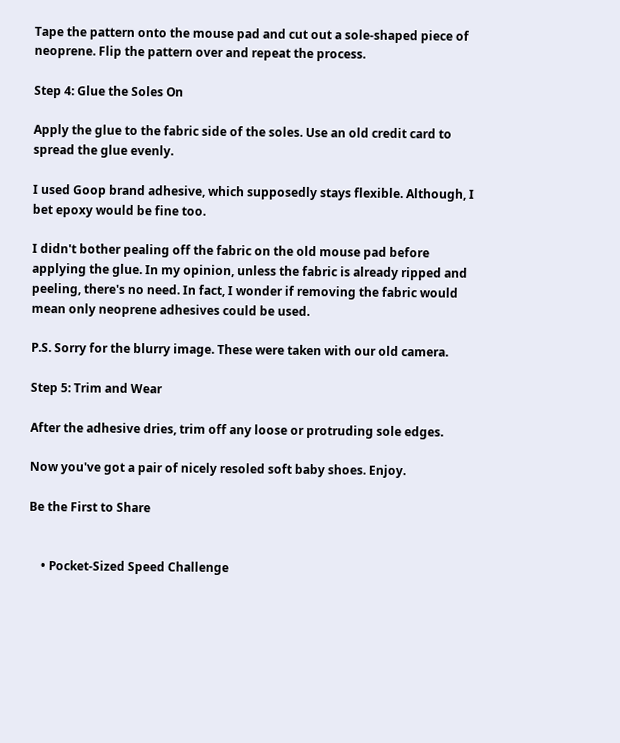Tape the pattern onto the mouse pad and cut out a sole-shaped piece of neoprene. Flip the pattern over and repeat the process.

Step 4: Glue the Soles On

Apply the glue to the fabric side of the soles. Use an old credit card to spread the glue evenly.

I used Goop brand adhesive, which supposedly stays flexible. Although, I bet epoxy would be fine too.

I didn't bother pealing off the fabric on the old mouse pad before applying the glue. In my opinion, unless the fabric is already ripped and peeling, there's no need. In fact, I wonder if removing the fabric would mean only neoprene adhesives could be used.

P.S. Sorry for the blurry image. These were taken with our old camera.

Step 5: Trim and Wear

After the adhesive dries, trim off any loose or protruding sole edges.

Now you've got a pair of nicely resoled soft baby shoes. Enjoy.

Be the First to Share


    • Pocket-Sized Speed Challenge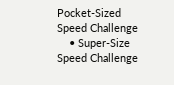Pocket-Sized Speed Challenge
    • Super-Size Speed Challenge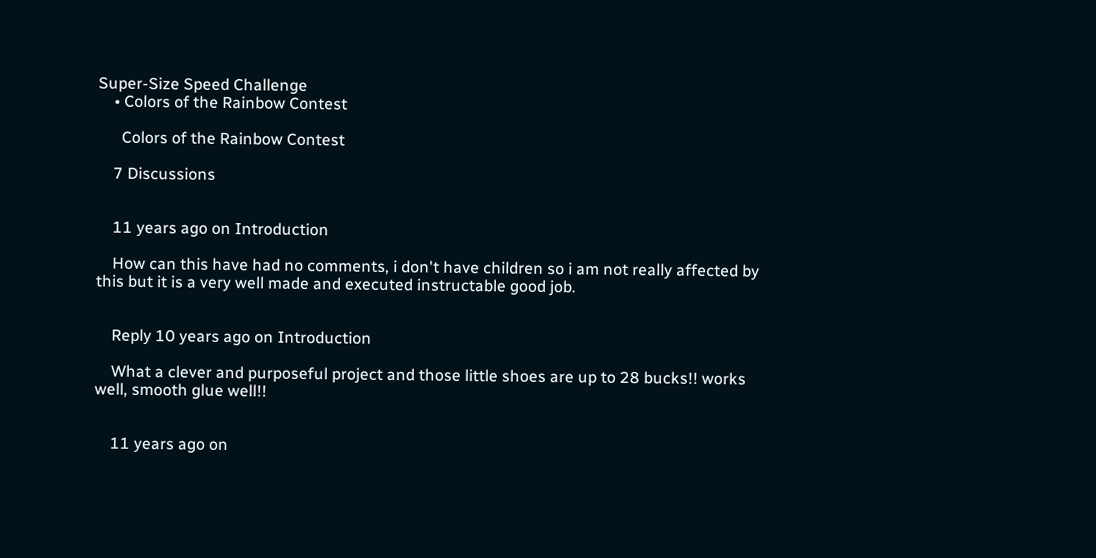Super-Size Speed Challenge
    • Colors of the Rainbow Contest

      Colors of the Rainbow Contest

    7 Discussions


    11 years ago on Introduction

    How can this have had no comments, i don't have children so i am not really affected by this but it is a very well made and executed instructable good job.


    Reply 10 years ago on Introduction

    What a clever and purposeful project and those little shoes are up to 28 bucks!! works well, smooth glue well!!


    11 years ago on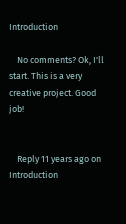Introduction

    No comments? Ok, I'll start. This is a very creative project. Good job!


    Reply 11 years ago on Introduction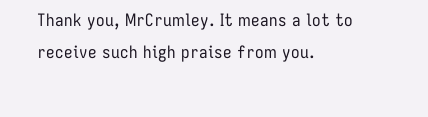Thank you, MrCrumley. It means a lot to receive such high praise from you.